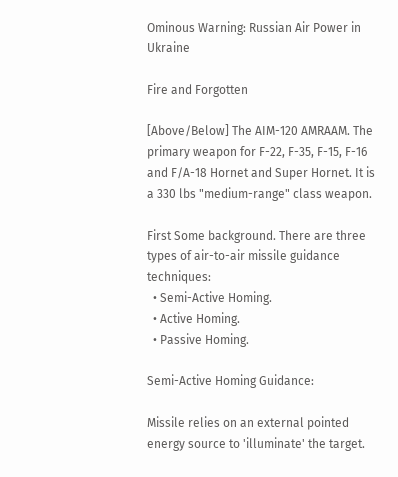Ominous Warning: Russian Air Power in Ukraine

Fire and Forgotten

[Above/Below] The AIM-120 AMRAAM. The primary weapon for F-22, F-35, F-15, F-16 and F/A-18 Hornet and Super Hornet. It is a 330 lbs "medium-range" class weapon.

First Some background. There are three types of air-to-air missile guidance techniques:
  • Semi-Active Homing.
  • Active Homing.
  • Passive Homing.

Semi-Active Homing Guidance:

Missile relies on an external pointed energy source to 'illuminate' the target.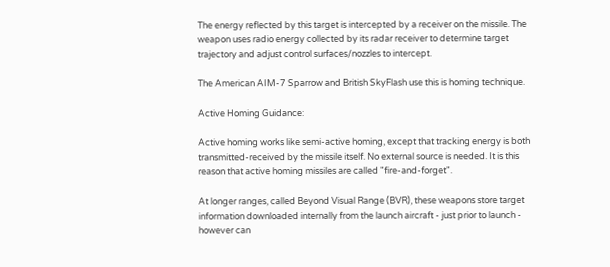The energy reflected by this target is intercepted by a receiver on the missile. The weapon uses radio energy collected by its radar receiver to determine target trajectory and adjust control surfaces/nozzles to intercept.

The American AIM-7 Sparrow and British SkyFlash use this is homing technique.

Active Homing Guidance:

Active homing works like semi-active homing, except that tracking energy is both transmitted-received by the missile itself. No external source is needed. It is this reason that active homing missiles are called "fire-and-forget".

At longer ranges, called Beyond Visual Range (BVR), these weapons store target information downloaded internally from the launch aircraft - just prior to launch - however can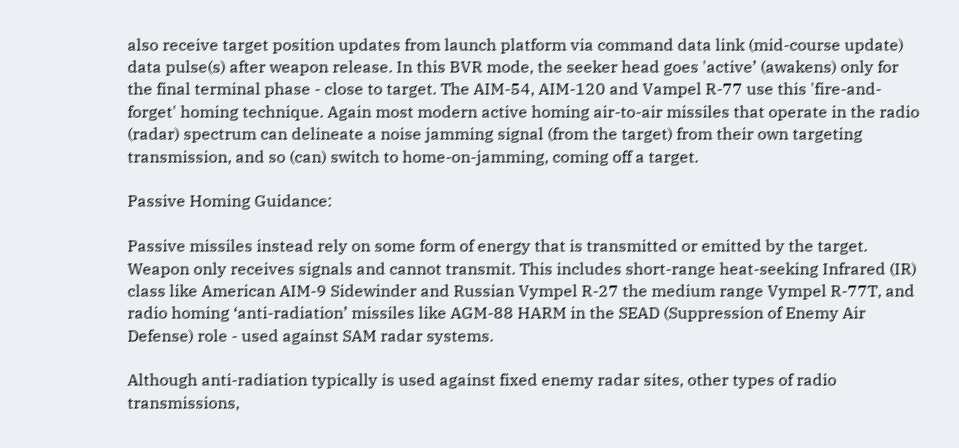also receive target position updates from launch platform via command data link (mid-course update) data pulse(s) after weapon release. In this BVR mode, the seeker head goes 'active’ (awakens) only for the final terminal phase - close to target. The AIM-54, AIM-120 and Vampel R-77 use this 'fire-and-forget' homing technique. Again most modern active homing air-to-air missiles that operate in the radio (radar) spectrum can delineate a noise jamming signal (from the target) from their own targeting transmission, and so (can) switch to home-on-jamming, coming off a target.

Passive Homing Guidance:

Passive missiles instead rely on some form of energy that is transmitted or emitted by the target. Weapon only receives signals and cannot transmit. This includes short-range heat-seeking Infrared (IR) class like American AIM-9 Sidewinder and Russian Vympel R-27 the medium range Vympel R-77T, and radio homing ‘anti-radiation’ missiles like AGM-88 HARM in the SEAD (Suppression of Enemy Air Defense) role - used against SAM radar systems.

Although anti-radiation typically is used against fixed enemy radar sites, other types of radio transmissions,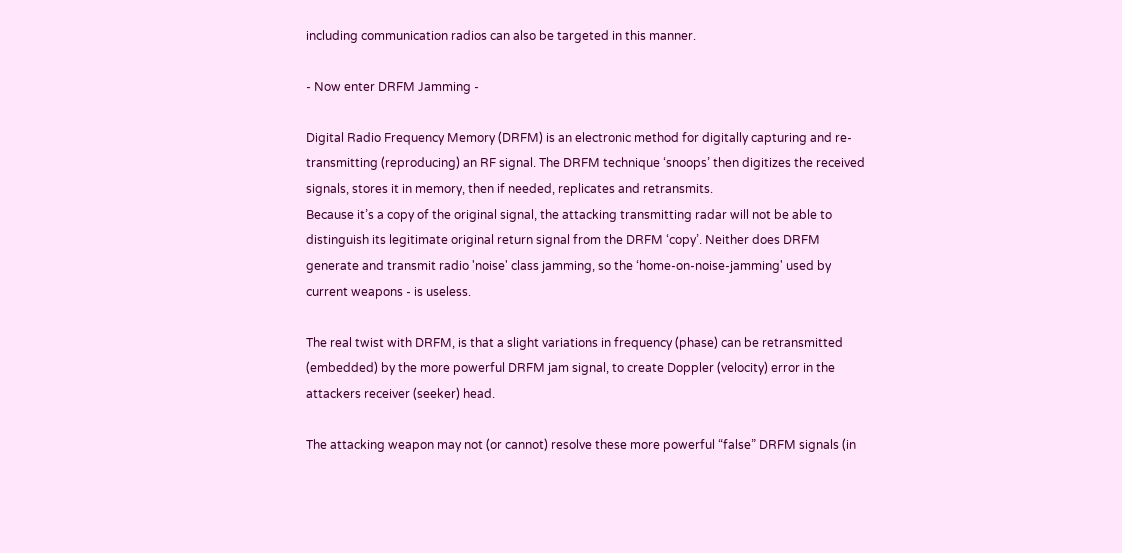including communication radios can also be targeted in this manner.

- Now enter DRFM Jamming -

Digital Radio Frequency Memory (DRFM) is an electronic method for digitally capturing and re-transmitting (reproducing) an RF signal. The DRFM technique ‘snoops’ then digitizes the received signals, stores it in memory, then if needed, replicates and retransmits.
Because it’s a copy of the original signal, the attacking transmitting radar will not be able to distinguish its legitimate original return signal from the DRFM ‘copy’. Neither does DRFM generate and transmit radio 'noise' class jamming, so the ‘home-on-noise-jamming' used by current weapons - is useless.

The real twist with DRFM, is that a slight variations in frequency (phase) can be retransmitted (embedded) by the more powerful DRFM jam signal, to create Doppler (velocity) error in the attackers receiver (seeker) head.

The attacking weapon may not (or cannot) resolve these more powerful “false” DRFM signals (in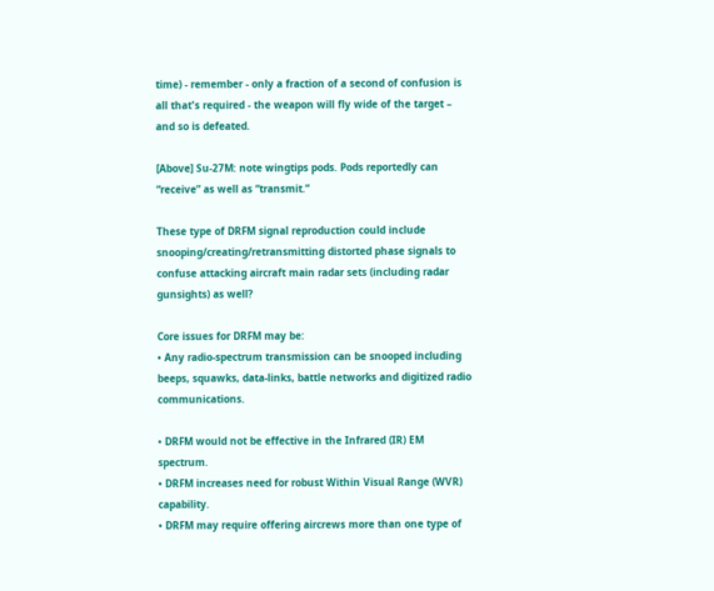time) - remember - only a fraction of a second of confusion is all that's required - the weapon will fly wide of the target – and so is defeated.

[Above] Su-27M: note wingtips pods. Pods reportedly can “receive” as well as “transmit.”

These type of DRFM signal reproduction could include snooping/creating/retransmitting distorted phase signals to confuse attacking aircraft main radar sets (including radar gunsights) as well?

Core issues for DRFM may be:
• Any radio-spectrum transmission can be snooped including beeps, squawks, data-links, battle networks and digitized radio communications.

• DRFM would not be effective in the Infrared (IR) EM spectrum.
• DRFM increases need for robust Within Visual Range (WVR) capability.
• DRFM may require offering aircrews more than one type of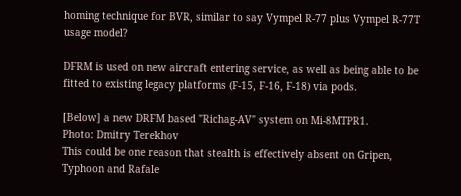homing technique for BVR, similar to say Vympel R-77 plus Vympel R-77T usage model?

DFRM is used on new aircraft entering service, as well as being able to be fitted to existing legacy platforms (F-15, F-16, F-18) via pods.

[Below] a new DRFM based "Richag-AV" system on Mi-8MTPR1.
Photo: Dmitry Terekhov
This could be one reason that stealth is effectively absent on Gripen, Typhoon and Rafale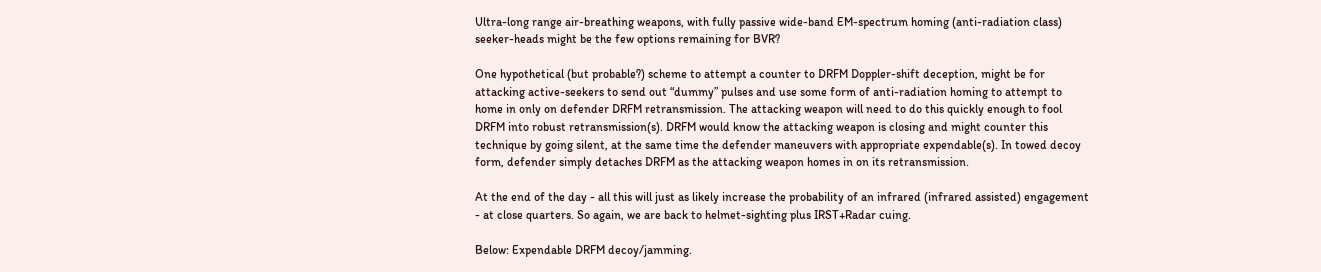Ultra-long range air-breathing weapons, with fully passive wide-band EM-spectrum homing (anti-radiation class) seeker-heads might be the few options remaining for BVR?

One hypothetical (but probable?) scheme to attempt a counter to DRFM Doppler-shift deception, might be for attacking active-seekers to send out “dummy” pulses and use some form of anti-radiation homing to attempt to home in only on defender DRFM retransmission. The attacking weapon will need to do this quickly enough to fool DRFM into robust retransmission(s). DRFM would know the attacking weapon is closing and might counter this technique by going silent, at the same time the defender maneuvers with appropriate expendable(s). In towed decoy form, defender simply detaches DRFM as the attacking weapon homes in on its retransmission.

At the end of the day - all this will just as likely increase the probability of an infrared (infrared assisted) engagement - at close quarters. So again, we are back to helmet-sighting plus IRST+Radar cuing.

Below: Expendable DRFM decoy/jamming.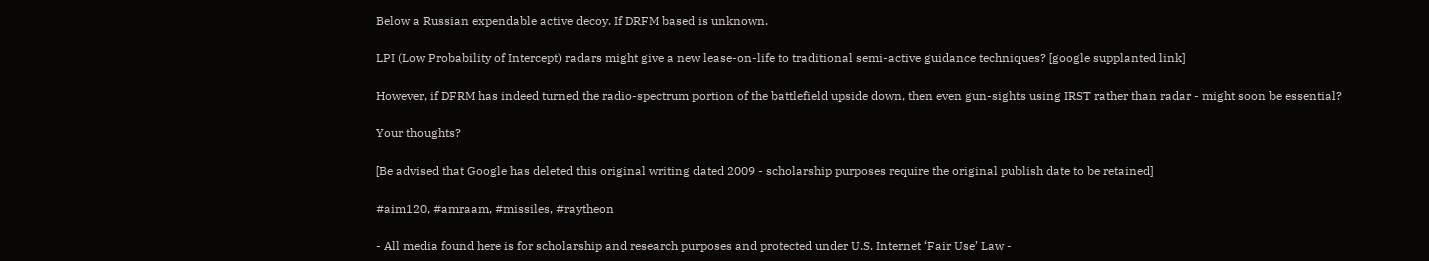Below a Russian expendable active decoy. If DRFM based is unknown.

LPI (Low Probability of Intercept) radars might give a new lease-on-life to traditional semi-active guidance techniques? [google supplanted link]

However, if DFRM has indeed turned the radio-spectrum portion of the battlefield upside down, then even gun-sights using IRST rather than radar - might soon be essential?

Your thoughts?

[Be advised that Google has deleted this original writing dated 2009 - scholarship purposes require the original publish date to be retained]

#aim120, #amraam, #missiles, #raytheon

- All media found here is for scholarship and research purposes and protected under U.S. Internet ‘Fair Use’ Law -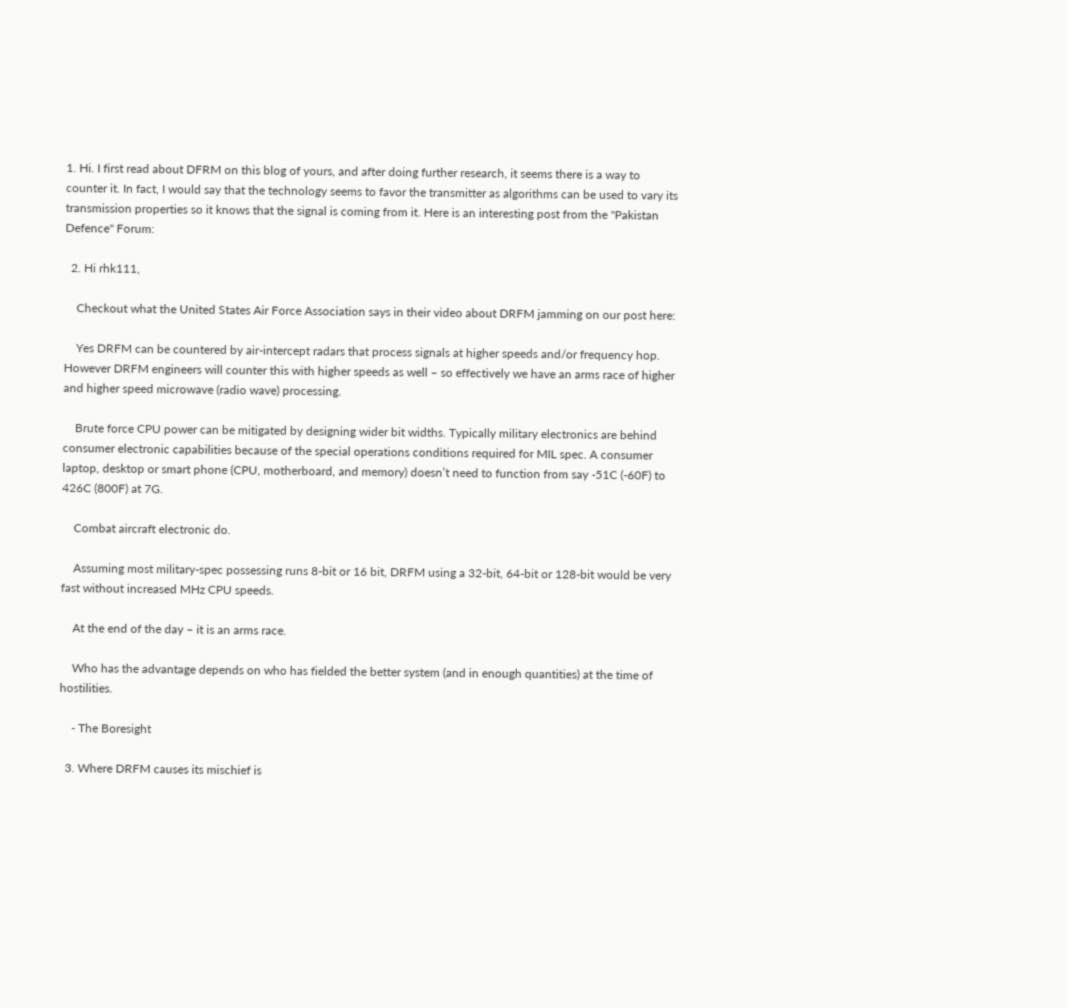1. Hi. I first read about DFRM on this blog of yours, and after doing further research, it seems there is a way to counter it. In fact, I would say that the technology seems to favor the transmitter as algorithms can be used to vary its transmission properties so it knows that the signal is coming from it. Here is an interesting post from the "Pakistan Defence" Forum:

  2. Hi rhk111,

    Checkout what the United States Air Force Association says in their video about DRFM jamming on our post here:

    Yes DRFM can be countered by air-intercept radars that process signals at higher speeds and/or frequency hop. However DRFM engineers will counter this with higher speeds as well – so effectively we have an arms race of higher and higher speed microwave (radio wave) processing.

    Brute force CPU power can be mitigated by designing wider bit widths. Typically military electronics are behind consumer electronic capabilities because of the special operations conditions required for MIL spec. A consumer laptop, desktop or smart phone (CPU, motherboard, and memory) doesn’t need to function from say -51C (-60F) to 426C (800F) at 7G.

    Combat aircraft electronic do.

    Assuming most military-spec possessing runs 8-bit or 16 bit, DRFM using a 32-bit, 64-bit or 128-bit would be very fast without increased MHz CPU speeds.

    At the end of the day – it is an arms race.

    Who has the advantage depends on who has fielded the better system (and in enough quantities) at the time of hostilities.

    - The Boresight

  3. Where DRFM causes its mischief is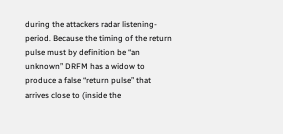during the attackers radar listening-period. Because the timing of the return pulse must by definition be “an unknown” DRFM has a widow to produce a false “return pulse” that arrives close to (inside the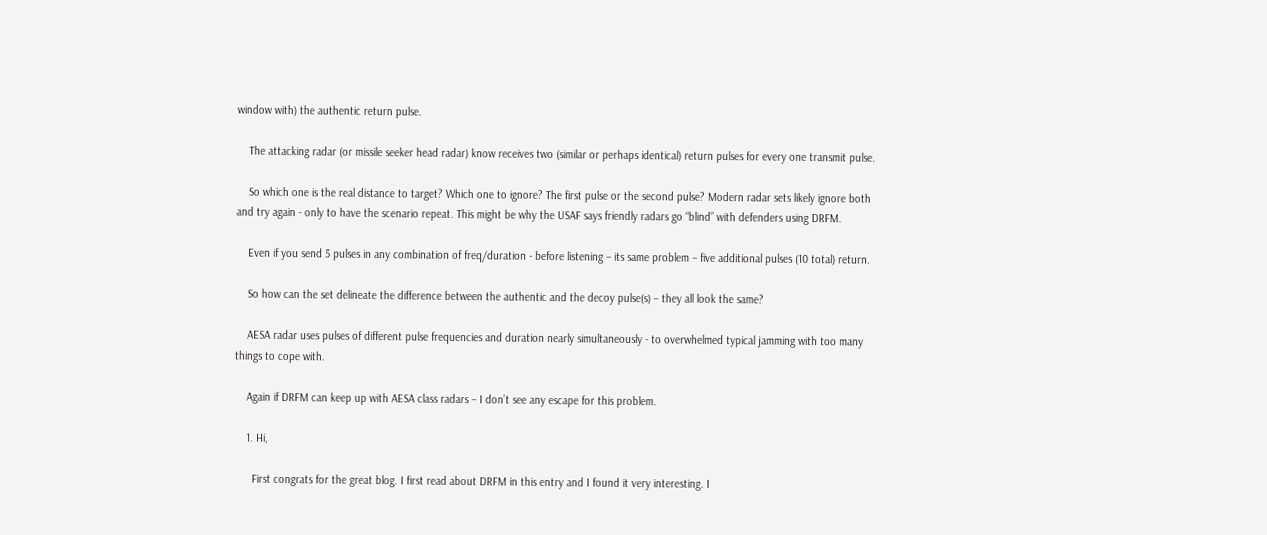window with) the authentic return pulse.

    The attacking radar (or missile seeker head radar) know receives two (similar or perhaps identical) return pulses for every one transmit pulse.

    So which one is the real distance to target? Which one to ignore? The first pulse or the second pulse? Modern radar sets likely ignore both and try again - only to have the scenario repeat. This might be why the USAF says friendly radars go “blind” with defenders using DRFM.

    Even if you send 5 pulses in any combination of freq/duration - before listening – its same problem – five additional pulses (10 total) return.

    So how can the set delineate the difference between the authentic and the decoy pulse(s) – they all look the same?

    AESA radar uses pulses of different pulse frequencies and duration nearly simultaneously - to overwhelmed typical jamming with too many things to cope with.

    Again if DRFM can keep up with AESA class radars – I don’t see any escape for this problem.

    1. Hi,

      First congrats for the great blog. I first read about DRFM in this entry and I found it very interesting. I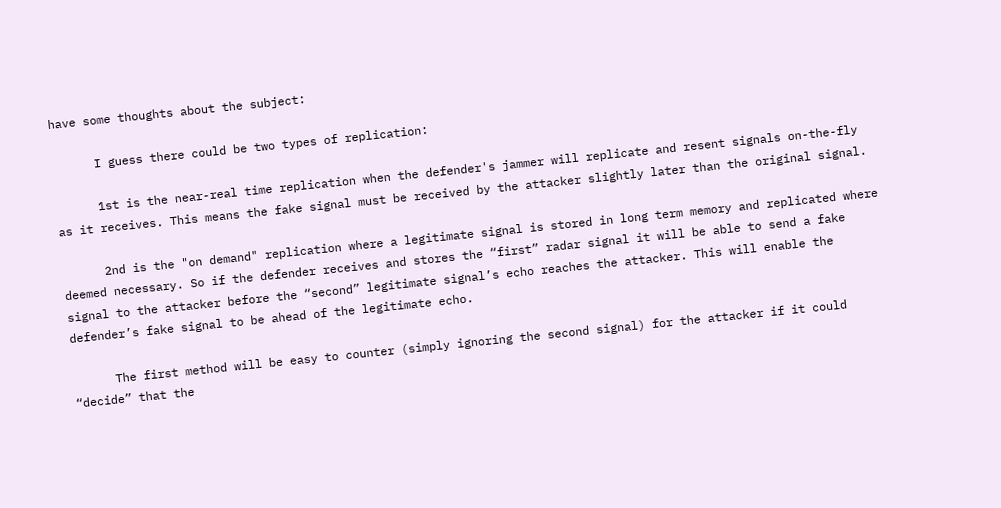have some thoughts about the subject:

      I guess there could be two types of replication:

      1st is the near-real time replication when the defender's jammer will replicate and resent signals on-the-fly as it receives. This means the fake signal must be received by the attacker slightly later than the original signal.

      2nd is the "on demand" replication where a legitimate signal is stored in long term memory and replicated where deemed necessary. So if the defender receives and stores the “first” radar signal it will be able to send a fake signal to the attacker before the “second” legitimate signal’s echo reaches the attacker. This will enable the defender’s fake signal to be ahead of the legitimate echo.

      The first method will be easy to counter (simply ignoring the second signal) for the attacker if it could “decide” that the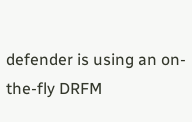defender is using an on-the-fly DRFM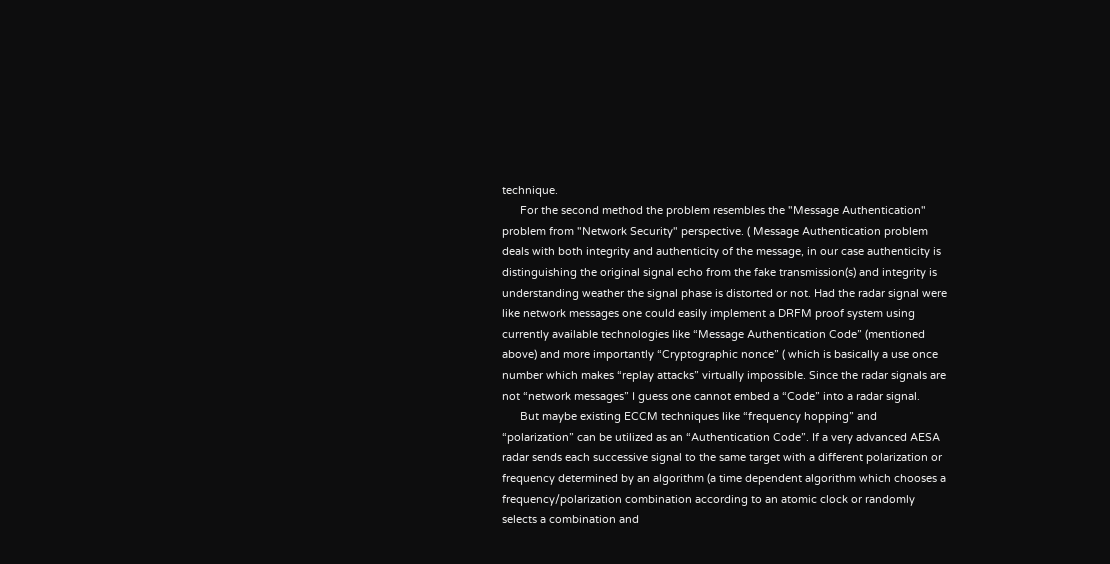technique.
      For the second method the problem resembles the "Message Authentication" problem from "Network Security" perspective. ( Message Authentication problem deals with both integrity and authenticity of the message, in our case authenticity is distinguishing the original signal echo from the fake transmission(s) and integrity is understanding weather the signal phase is distorted or not. Had the radar signal were like network messages one could easily implement a DRFM proof system using currently available technologies like “Message Authentication Code” (mentioned above) and more importantly “Cryptographic nonce” ( which is basically a use once number which makes “replay attacks” virtually impossible. Since the radar signals are not “network messages” I guess one cannot embed a “Code” into a radar signal.
      But maybe existing ECCM techniques like “frequency hopping” and “polarization” can be utilized as an “Authentication Code”. If a very advanced AESA radar sends each successive signal to the same target with a different polarization or frequency determined by an algorithm (a time dependent algorithm which chooses a frequency/polarization combination according to an atomic clock or randomly selects a combination and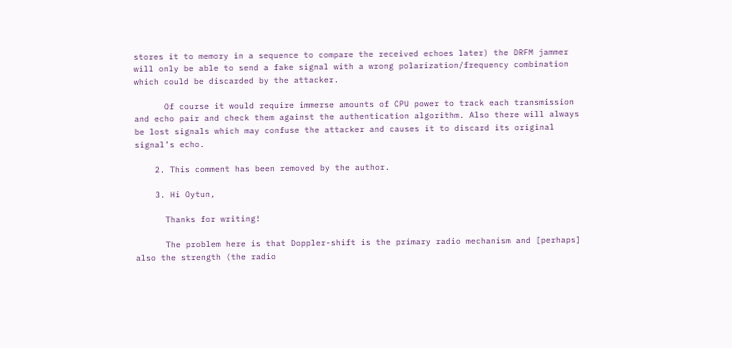stores it to memory in a sequence to compare the received echoes later) the DRFM jammer will only be able to send a fake signal with a wrong polarization/frequency combination which could be discarded by the attacker.

      Of course it would require immerse amounts of CPU power to track each transmission and echo pair and check them against the authentication algorithm. Also there will always be lost signals which may confuse the attacker and causes it to discard its original signal’s echo.

    2. This comment has been removed by the author.

    3. Hi Oytun,

      Thanks for writing!

      The problem here is that Doppler-shift is the primary radio mechanism and [perhaps] also the strength (the radio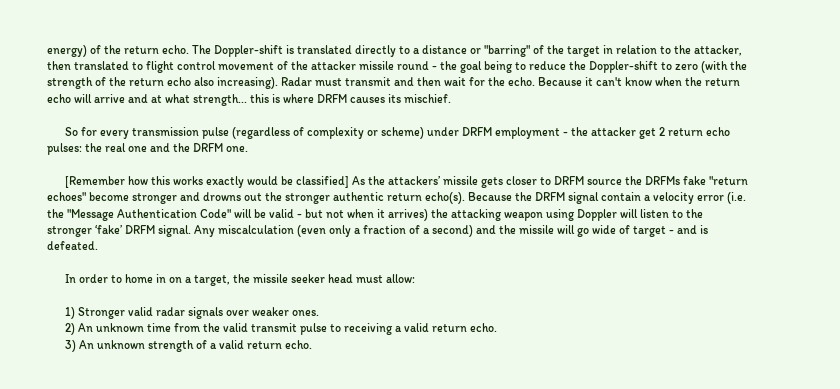energy) of the return echo. The Doppler-shift is translated directly to a distance or "barring" of the target in relation to the attacker, then translated to flight control movement of the attacker missile round - the goal being to reduce the Doppler-shift to zero (with the strength of the return echo also increasing). Radar must transmit and then wait for the echo. Because it can't know when the return echo will arrive and at what strength... this is where DRFM causes its mischief.

      So for every transmission pulse (regardless of complexity or scheme) under DRFM employment - the attacker get 2 return echo pulses: the real one and the DRFM one.

      [Remember how this works exactly would be classified] As the attackers’ missile gets closer to DRFM source the DRFMs fake "return echoes" become stronger and drowns out the stronger authentic return echo(s). Because the DRFM signal contain a velocity error (i.e. the "Message Authentication Code" will be valid - but not when it arrives) the attacking weapon using Doppler will listen to the stronger ‘fake’ DRFM signal. Any miscalculation (even only a fraction of a second) and the missile will go wide of target - and is defeated.

      In order to home in on a target, the missile seeker head must allow:

      1) Stronger valid radar signals over weaker ones.
      2) An unknown time from the valid transmit pulse to receiving a valid return echo.
      3) An unknown strength of a valid return echo.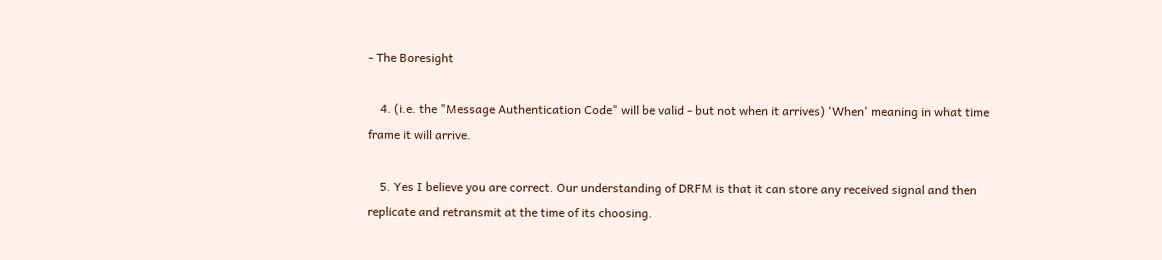- The Boresight

    4. (i.e. the "Message Authentication Code" will be valid - but not when it arrives) 'When' meaning in what time frame it will arrive.

    5. Yes I believe you are correct. Our understanding of DRFM is that it can store any received signal and then replicate and retransmit at the time of its choosing.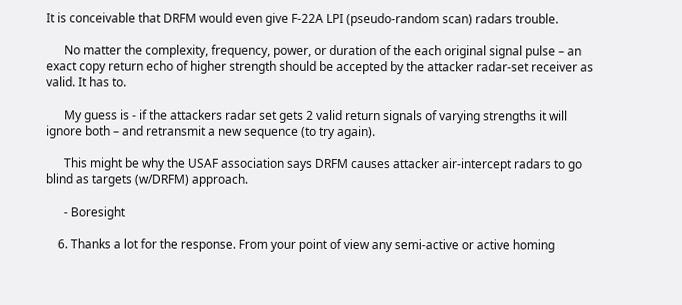It is conceivable that DRFM would even give F-22A LPI (pseudo-random scan) radars trouble.

      No matter the complexity, frequency, power, or duration of the each original signal pulse – an exact copy return echo of higher strength should be accepted by the attacker radar-set receiver as valid. It has to.

      My guess is - if the attackers radar set gets 2 valid return signals of varying strengths it will ignore both – and retransmit a new sequence (to try again).

      This might be why the USAF association says DRFM causes attacker air-intercept radars to go blind as targets (w/DRFM) approach.

      - Boresight

    6. Thanks a lot for the response. From your point of view any semi-active or active homing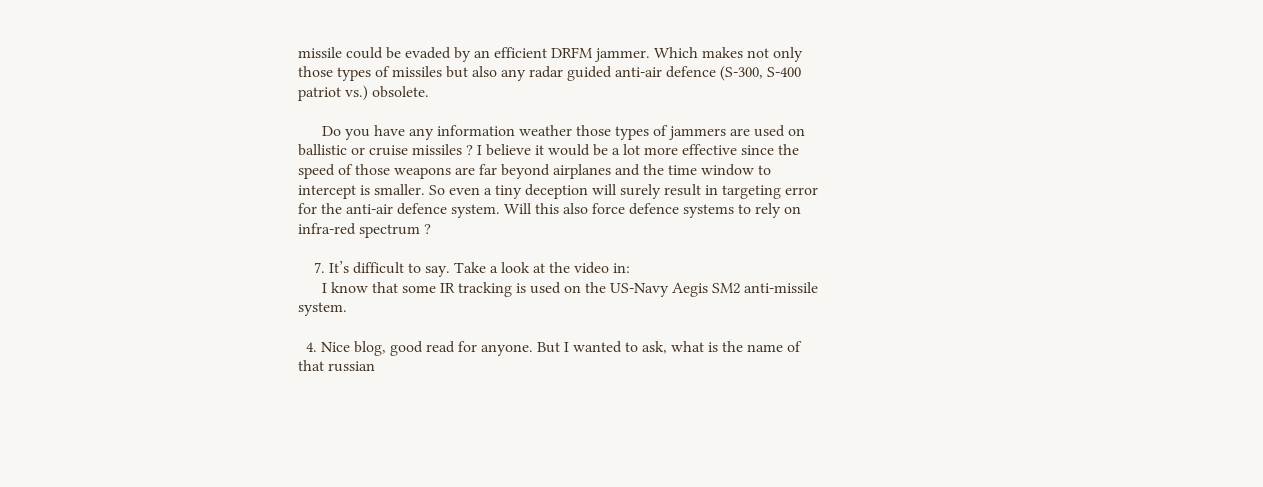missile could be evaded by an efficient DRFM jammer. Which makes not only those types of missiles but also any radar guided anti-air defence (S-300, S-400 patriot vs.) obsolete.

      Do you have any information weather those types of jammers are used on ballistic or cruise missiles ? I believe it would be a lot more effective since the speed of those weapons are far beyond airplanes and the time window to intercept is smaller. So even a tiny deception will surely result in targeting error for the anti-air defence system. Will this also force defence systems to rely on infra-red spectrum ?

    7. It’s difficult to say. Take a look at the video in:
      I know that some IR tracking is used on the US-Navy Aegis SM2 anti-missile system.

  4. Nice blog, good read for anyone. But I wanted to ask, what is the name of that russian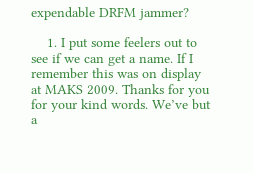expendable DRFM jammer?

    1. I put some feelers out to see if we can get a name. If I remember this was on display at MAKS 2009. Thanks for you for your kind words. We’ve but a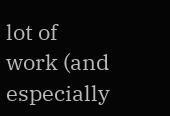lot of work (and especially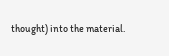thought) into the material.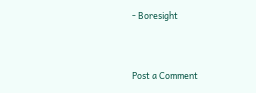- Boresight


Post a Comment